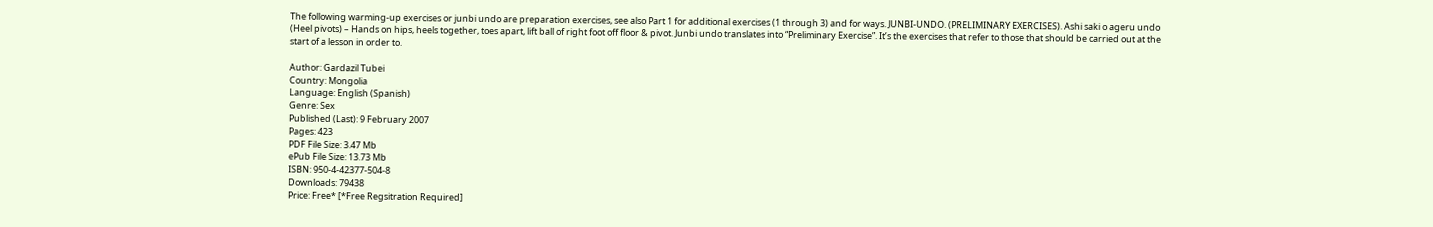The following warming-up exercises or junbi undo are preparation exercises, see also Part 1 for additional exercises (1 through 3) and for ways. JUNBI-UNDO. (PRELIMINARY EXERCISES). Ashi saki o ageru undo (Heel pivots) – Hands on hips, heels together, toes apart, lift ball of right foot off floor & pivot. Junbi undo translates into “Preliminary Exercise”. It’s the exercises that refer to those that should be carried out at the start of a lesson in order to.

Author: Gardazil Tubei
Country: Mongolia
Language: English (Spanish)
Genre: Sex
Published (Last): 9 February 2007
Pages: 423
PDF File Size: 3.47 Mb
ePub File Size: 13.73 Mb
ISBN: 950-4-42377-504-8
Downloads: 79438
Price: Free* [*Free Regsitration Required]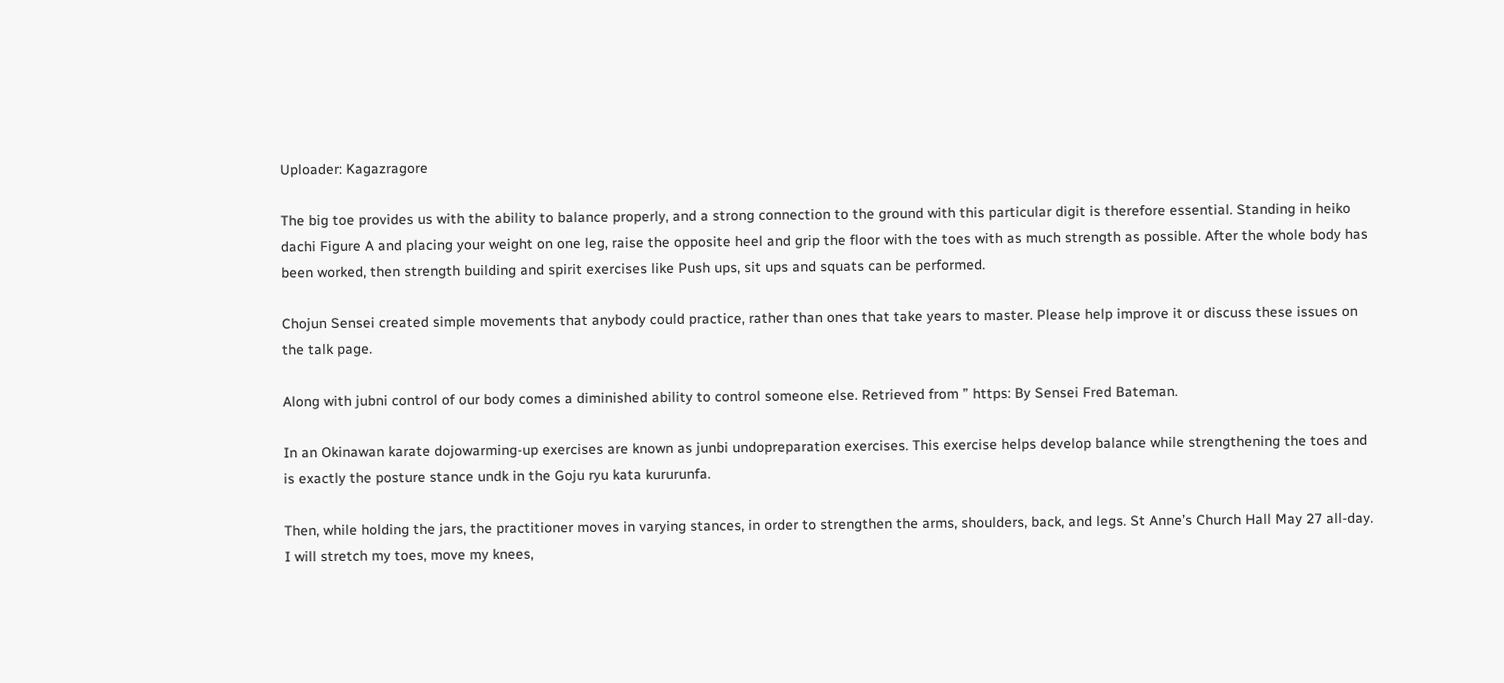Uploader: Kagazragore

The big toe provides us with the ability to balance properly, and a strong connection to the ground with this particular digit is therefore essential. Standing in heiko dachi Figure A and placing your weight on one leg, raise the opposite heel and grip the floor with the toes with as much strength as possible. After the whole body has been worked, then strength building and spirit exercises like Push ups, sit ups and squats can be performed.

Chojun Sensei created simple movements that anybody could practice, rather than ones that take years to master. Please help improve it or discuss these issues on the talk page.

Along with jubni control of our body comes a diminished ability to control someone else. Retrieved from ” https: By Sensei Fred Bateman.

In an Okinawan karate dojowarming-up exercises are known as junbi undopreparation exercises. This exercise helps develop balance while strengthening the toes and is exactly the posture stance undk in the Goju ryu kata kururunfa.

Then, while holding the jars, the practitioner moves in varying stances, in order to strengthen the arms, shoulders, back, and legs. St Anne’s Church Hall May 27 all-day. I will stretch my toes, move my knees,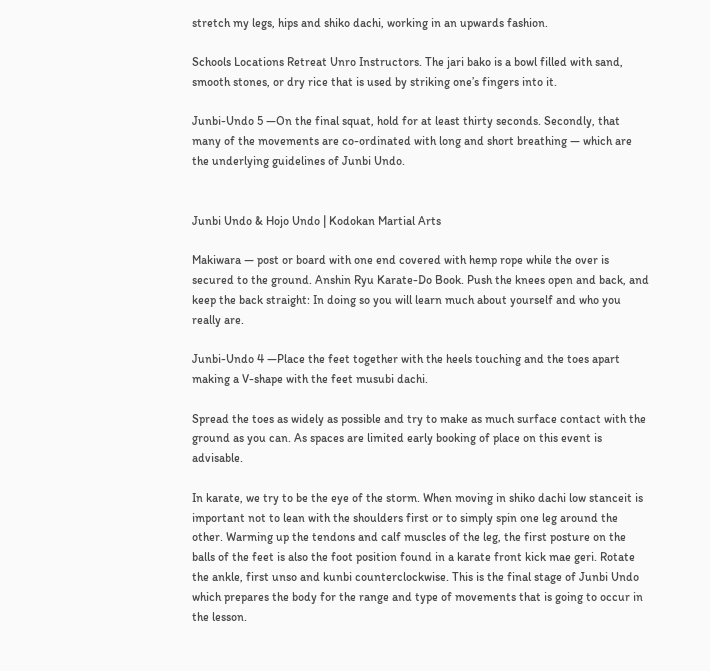stretch my legs, hips and shiko dachi, working in an upwards fashion.

Schools Locations Retreat Unro Instructors. The jari bako is a bowl filled with sand, smooth stones, or dry rice that is used by striking one’s fingers into it.

Junbi-Undo 5 —On the final squat, hold for at least thirty seconds. Secondly, that many of the movements are co-ordinated with long and short breathing — which are the underlying guidelines of Junbi Undo.


Junbi Undo & Hojo Undo | Kodokan Martial Arts

Makiwara — post or board with one end covered with hemp rope while the over is secured to the ground. Anshin Ryu Karate-Do Book. Push the knees open and back, and keep the back straight: In doing so you will learn much about yourself and who you really are.

Junbi-Undo 4 —Place the feet together with the heels touching and the toes apart making a V-shape with the feet musubi dachi.

Spread the toes as widely as possible and try to make as much surface contact with the ground as you can. As spaces are limited early booking of place on this event is advisable.

In karate, we try to be the eye of the storm. When moving in shiko dachi low stanceit is important not to lean with the shoulders first or to simply spin one leg around the other. Warming up the tendons and calf muscles of the leg, the first posture on the balls of the feet is also the foot position found in a karate front kick mae geri. Rotate the ankle, first unso and kunbi counterclockwise. This is the final stage of Junbi Undo which prepares the body for the range and type of movements that is going to occur in the lesson.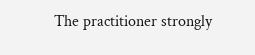The practitioner strongly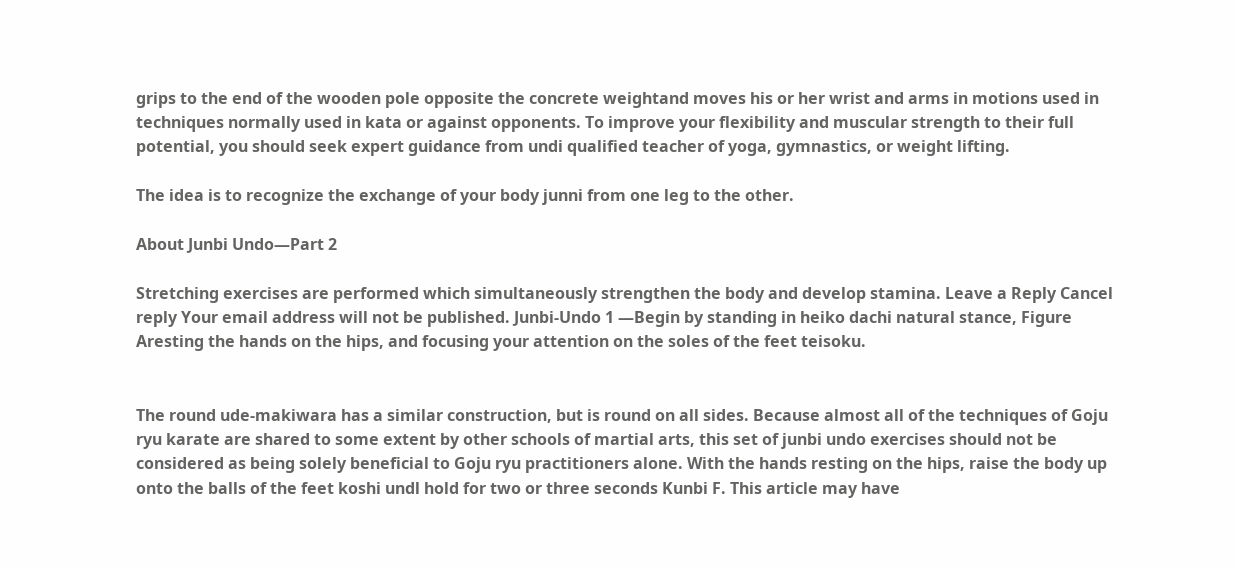grips to the end of the wooden pole opposite the concrete weightand moves his or her wrist and arms in motions used in techniques normally used in kata or against opponents. To improve your flexibility and muscular strength to their full potential, you should seek expert guidance from undi qualified teacher of yoga, gymnastics, or weight lifting.

The idea is to recognize the exchange of your body junni from one leg to the other.

About Junbi Undo—Part 2

Stretching exercises are performed which simultaneously strengthen the body and develop stamina. Leave a Reply Cancel reply Your email address will not be published. Junbi-Undo 1 —Begin by standing in heiko dachi natural stance, Figure Aresting the hands on the hips, and focusing your attention on the soles of the feet teisoku.


The round ude-makiwara has a similar construction, but is round on all sides. Because almost all of the techniques of Goju ryu karate are shared to some extent by other schools of martial arts, this set of junbi undo exercises should not be considered as being solely beneficial to Goju ryu practitioners alone. With the hands resting on the hips, raise the body up onto the balls of the feet koshi undl hold for two or three seconds Kunbi F. This article may have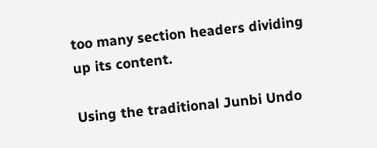too many section headers dividing up its content.

Using the traditional Junbi Undo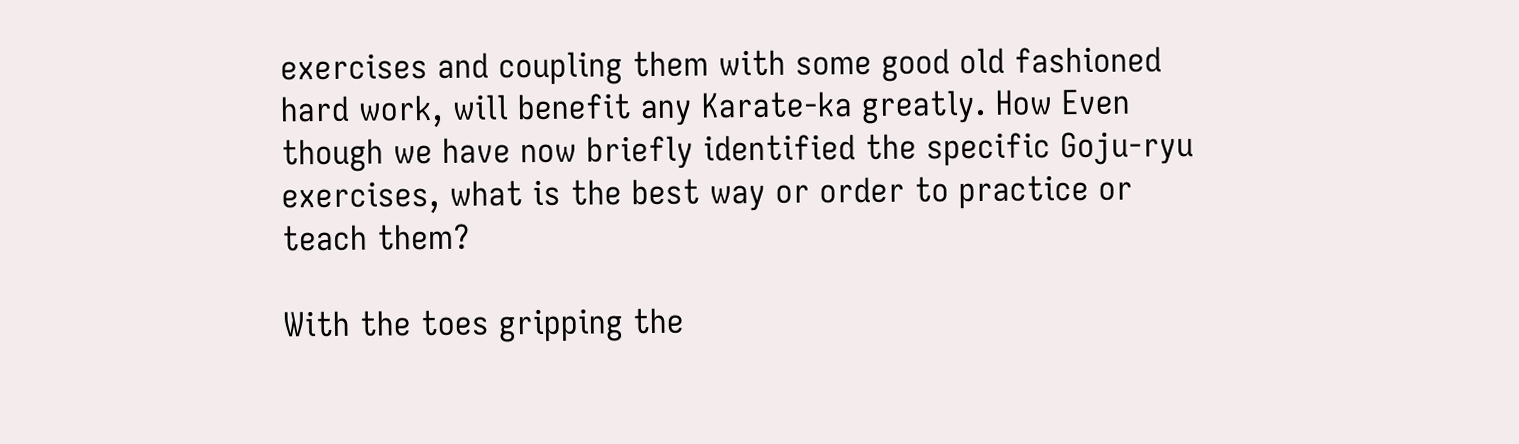exercises and coupling them with some good old fashioned hard work, will benefit any Karate-ka greatly. How Even though we have now briefly identified the specific Goju-ryu exercises, what is the best way or order to practice or teach them?

With the toes gripping the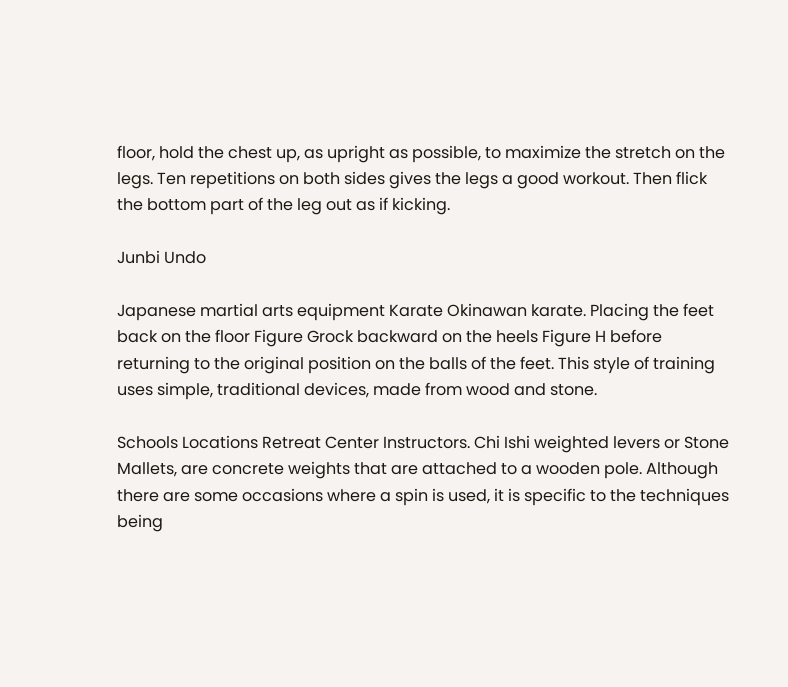floor, hold the chest up, as upright as possible, to maximize the stretch on the legs. Ten repetitions on both sides gives the legs a good workout. Then flick the bottom part of the leg out as if kicking.

Junbi Undo

Japanese martial arts equipment Karate Okinawan karate. Placing the feet back on the floor Figure Grock backward on the heels Figure H before returning to the original position on the balls of the feet. This style of training uses simple, traditional devices, made from wood and stone.

Schools Locations Retreat Center Instructors. Chi Ishi weighted levers or Stone Mallets, are concrete weights that are attached to a wooden pole. Although there are some occasions where a spin is used, it is specific to the techniques being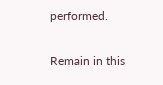performed.

Remain in this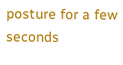posture for a few seconds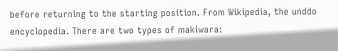before returning to the starting position. From Wikipedia, the unddo encyclopedia. There are two types of makiwara: